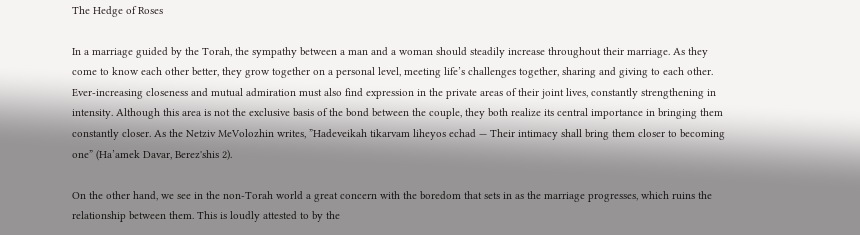The Hedge of Roses

In a marriage guided by the Torah, the sympathy between a man and a woman should steadily increase throughout their marriage. As they come to know each other better, they grow together on a personal level, meeting life’s challenges together, sharing and giving to each other. Ever-increasing closeness and mutual admiration must also find expression in the private areas of their joint lives, constantly strengthening in intensity. Although this area is not the exclusive basis of the bond between the couple, they both realize its central importance in bringing them constantly closer. As the Netziv MeVolozhin writes, ”Hadeveikah tikarvam liheyos echad — Their intimacy shall bring them closer to becoming one” (Ha’amek Davar, Berez'shis 2).

On the other hand, we see in the non-Torah world a great concern with the boredom that sets in as the marriage progresses, which ruins the relationship between them. This is loudly attested to by the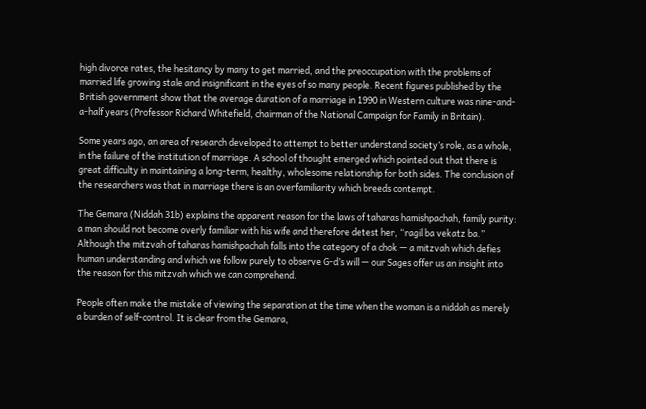high divorce rates, the hesitancy by many to get married, and the preoccupation with the problems of married life growing stale and insignificant in the eyes of so many people. Recent figures published by the British government show that the average duration of a marriage in 1990 in Western culture was nine-and-a-half years (Professor Richard Whitefield, chairman of the National Campaign for Family in Britain).

Some years ago, an area of research developed to attempt to better understand society’s role, as a whole, in the failure of the institution of marriage. A school of thought emerged which pointed out that there is great difficulty in maintaining a long-term, healthy, wholesome relationship for both sides. The conclusion of the researchers was that in marriage there is an overfamiliarity which breeds contempt.

The Gemara (Niddah 31b) explains the apparent reason for the laws of taharas hamishpachah, family purity: a man should not become overly familiar with his wife and therefore detest her, “ragil ba vekatz ba.” Although the mitzvah of taharas hamishpachah falls into the category of a chok — a mitzvah which defies human understanding and which we follow purely to observe G-d’s will — our Sages offer us an insight into the reason for this mitzvah which we can comprehend.

People often make the mistake of viewing the separation at the time when the woman is a niddah as merely a burden of self-control. It is clear from the Gemara,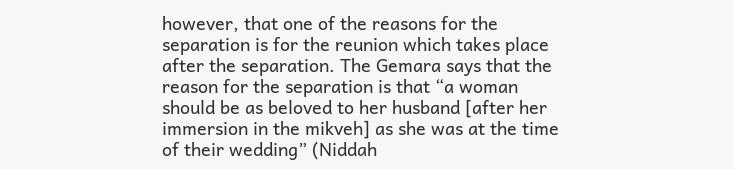however, that one of the reasons for the separation is for the reunion which takes place after the separation. The Gemara says that the reason for the separation is that “a woman should be as beloved to her husband [after her immersion in the mikveh] as she was at the time of their wedding” (Niddah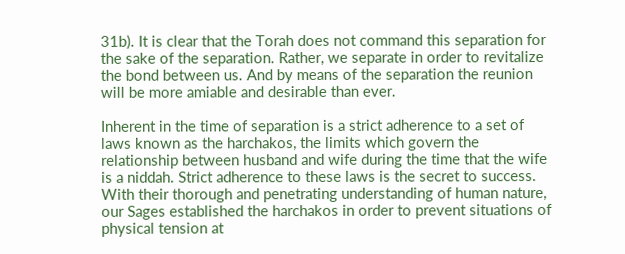31b). It is clear that the Torah does not command this separation for the sake of the separation. Rather, we separate in order to revitalize the bond between us. And by means of the separation the reunion will be more amiable and desirable than ever.

Inherent in the time of separation is a strict adherence to a set of laws known as the harchakos, the limits which govern the relationship between husband and wife during the time that the wife is a niddah. Strict adherence to these laws is the secret to success. With their thorough and penetrating understanding of human nature, our Sages established the harchakos in order to prevent situations of physical tension at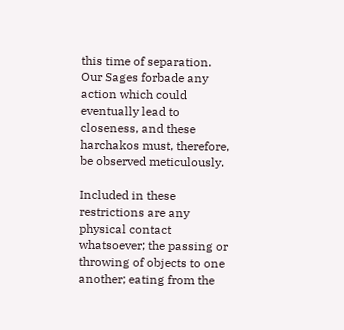this time of separation. Our Sages forbade any action which could eventually lead to closeness, and these harchakos must, therefore, be observed meticulously.

Included in these restrictions are any physical contact whatsoever; the passing or throwing of objects to one another; eating from the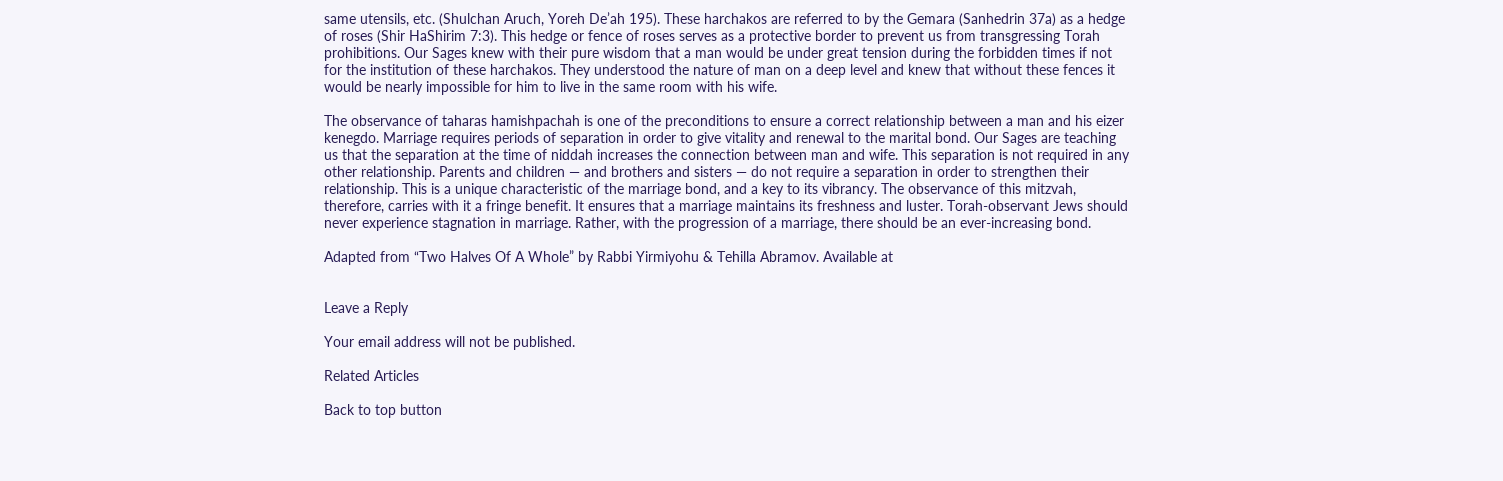same utensils, etc. (Shulchan Aruch, Yoreh De’ah 195). These harchakos are referred to by the Gemara (Sanhedrin 37a) as a hedge of roses (Shir HaShirim 7:3). This hedge or fence of roses serves as a protective border to prevent us from transgressing Torah prohibitions. Our Sages knew with their pure wisdom that a man would be under great tension during the forbidden times if not for the institution of these harchakos. They understood the nature of man on a deep level and knew that without these fences it would be nearly impossible for him to live in the same room with his wife.

The observance of taharas hamishpachah is one of the preconditions to ensure a correct relationship between a man and his eizer kenegdo. Marriage requires periods of separation in order to give vitality and renewal to the marital bond. Our Sages are teaching us that the separation at the time of niddah increases the connection between man and wife. This separation is not required in any other relationship. Parents and children — and brothers and sisters — do not require a separation in order to strengthen their relationship. This is a unique characteristic of the marriage bond, and a key to its vibrancy. The observance of this mitzvah, therefore, carries with it a fringe benefit. It ensures that a marriage maintains its freshness and luster. Torah-observant Jews should never experience stagnation in marriage. Rather, with the progression of a marriage, there should be an ever-increasing bond.

Adapted from “Two Halves Of A Whole” by Rabbi Yirmiyohu & Tehilla Abramov. Available at


Leave a Reply

Your email address will not be published.

Related Articles

Back to top button